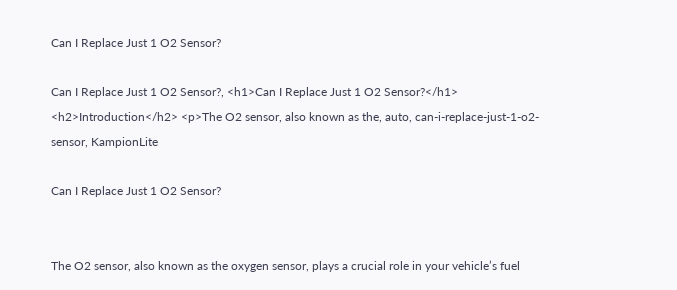Can I Replace Just 1 O2 Sensor?

Can I Replace Just 1 O2 Sensor?, <h1>Can I Replace Just 1 O2 Sensor?</h1> <h2>Introduction</h2> <p>The O2 sensor, also known as the, auto, can-i-replace-just-1-o2-sensor, KampionLite

Can I Replace Just 1 O2 Sensor?


The O2 sensor, also known as the oxygen sensor, plays a crucial role in your vehicle’s fuel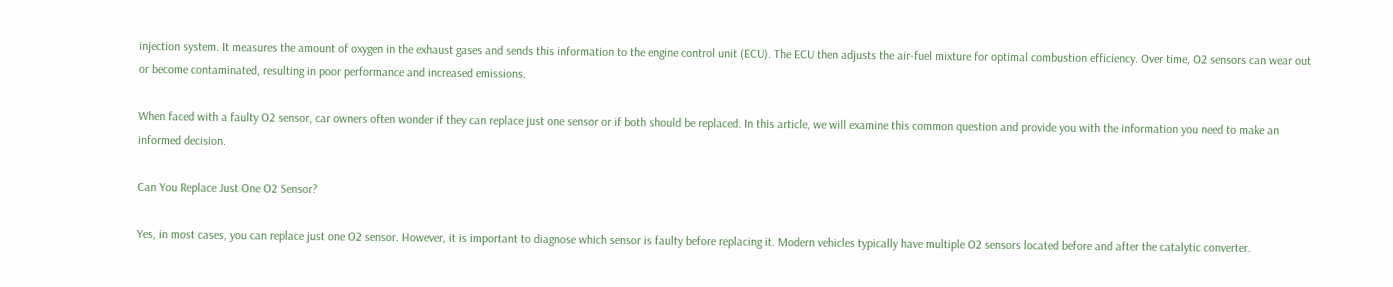injection system. It measures the amount of oxygen in the exhaust gases and sends this information to the engine control unit (ECU). The ECU then adjusts the air-fuel mixture for optimal combustion efficiency. Over time, O2 sensors can wear out or become contaminated, resulting in poor performance and increased emissions.

When faced with a faulty O2 sensor, car owners often wonder if they can replace just one sensor or if both should be replaced. In this article, we will examine this common question and provide you with the information you need to make an informed decision.

Can You Replace Just One O2 Sensor?

Yes, in most cases, you can replace just one O2 sensor. However, it is important to diagnose which sensor is faulty before replacing it. Modern vehicles typically have multiple O2 sensors located before and after the catalytic converter.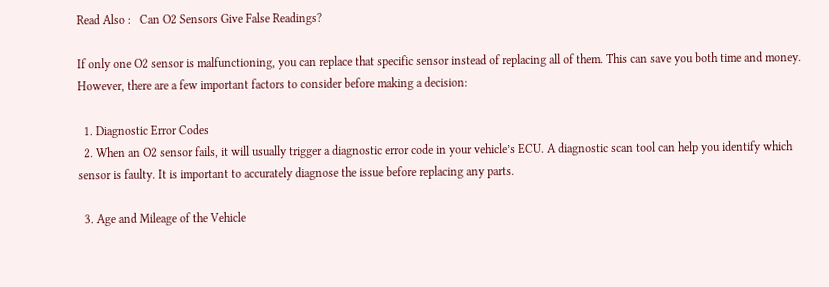Read Also :   Can O2 Sensors Give False Readings?

If only one O2 sensor is malfunctioning, you can replace that specific sensor instead of replacing all of them. This can save you both time and money. However, there are a few important factors to consider before making a decision:

  1. Diagnostic Error Codes
  2. When an O2 sensor fails, it will usually trigger a diagnostic error code in your vehicle’s ECU. A diagnostic scan tool can help you identify which sensor is faulty. It is important to accurately diagnose the issue before replacing any parts.

  3. Age and Mileage of the Vehicle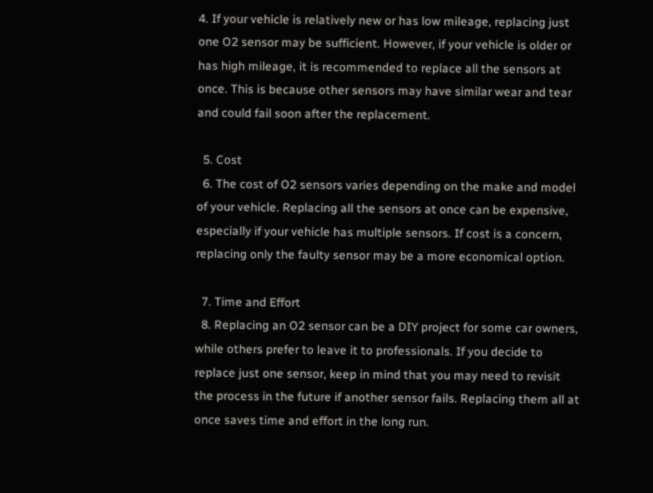4. If your vehicle is relatively new or has low mileage, replacing just one O2 sensor may be sufficient. However, if your vehicle is older or has high mileage, it is recommended to replace all the sensors at once. This is because other sensors may have similar wear and tear and could fail soon after the replacement.

  5. Cost
  6. The cost of O2 sensors varies depending on the make and model of your vehicle. Replacing all the sensors at once can be expensive, especially if your vehicle has multiple sensors. If cost is a concern, replacing only the faulty sensor may be a more economical option.

  7. Time and Effort
  8. Replacing an O2 sensor can be a DIY project for some car owners, while others prefer to leave it to professionals. If you decide to replace just one sensor, keep in mind that you may need to revisit the process in the future if another sensor fails. Replacing them all at once saves time and effort in the long run.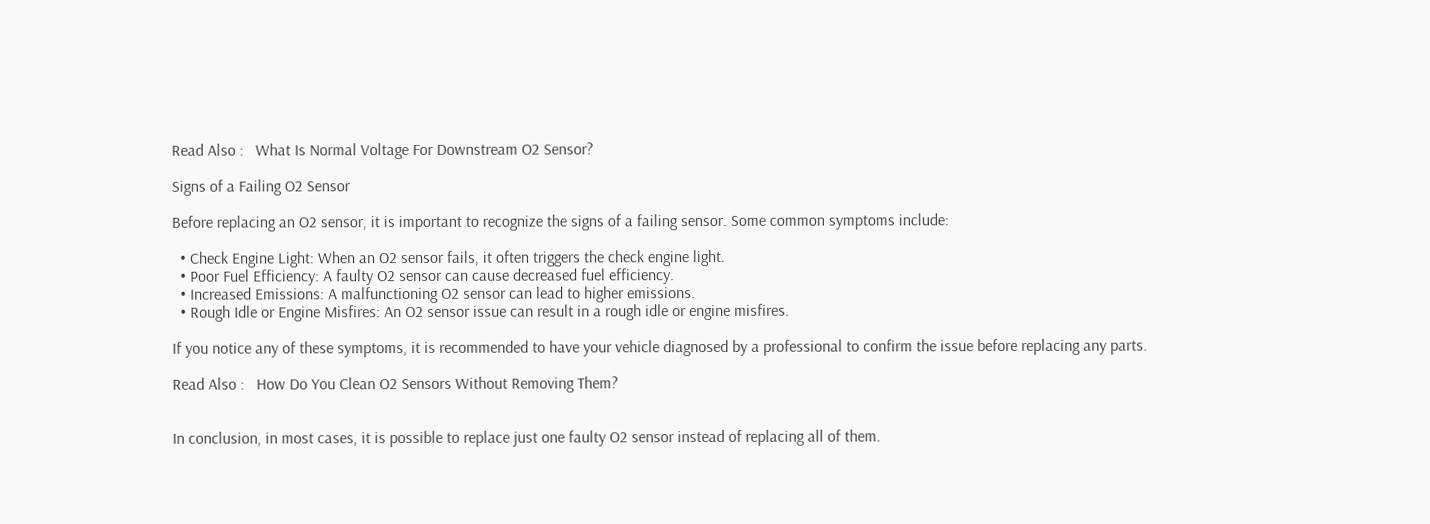Read Also :   What Is Normal Voltage For Downstream O2 Sensor?

Signs of a Failing O2 Sensor

Before replacing an O2 sensor, it is important to recognize the signs of a failing sensor. Some common symptoms include:

  • Check Engine Light: When an O2 sensor fails, it often triggers the check engine light.
  • Poor Fuel Efficiency: A faulty O2 sensor can cause decreased fuel efficiency.
  • Increased Emissions: A malfunctioning O2 sensor can lead to higher emissions.
  • Rough Idle or Engine Misfires: An O2 sensor issue can result in a rough idle or engine misfires.

If you notice any of these symptoms, it is recommended to have your vehicle diagnosed by a professional to confirm the issue before replacing any parts.

Read Also :   How Do You Clean O2 Sensors Without Removing Them?


In conclusion, in most cases, it is possible to replace just one faulty O2 sensor instead of replacing all of them.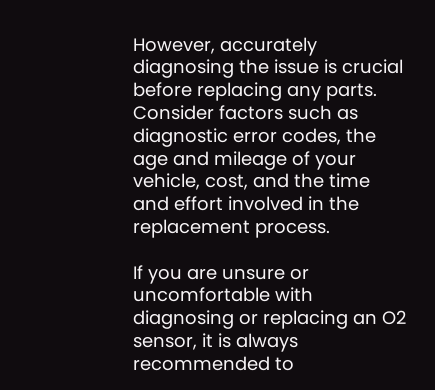However, accurately diagnosing the issue is crucial before replacing any parts. Consider factors such as diagnostic error codes, the age and mileage of your vehicle, cost, and the time and effort involved in the replacement process.

If you are unsure or uncomfortable with diagnosing or replacing an O2 sensor, it is always recommended to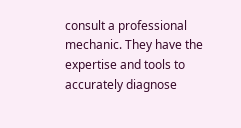consult a professional mechanic. They have the expertise and tools to accurately diagnose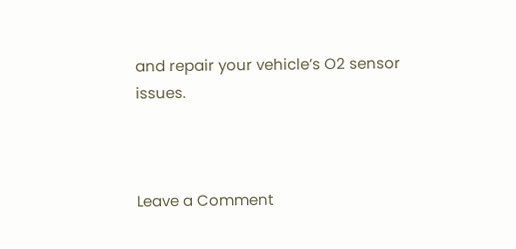and repair your vehicle’s O2 sensor issues.



Leave a Comment